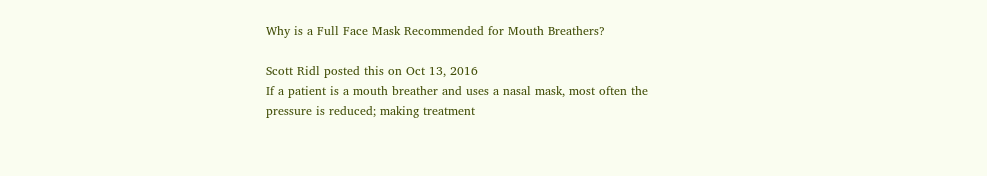Why is a Full Face Mask Recommended for Mouth Breathers?

Scott Ridl posted this on Oct 13, 2016
If a patient is a mouth breather and uses a nasal mask, most often the pressure is reduced; making treatment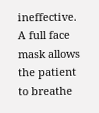ineffective. A full face mask allows the patient to breathe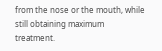from the nose or the mouth, while still obtaining maximum treatment.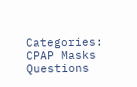Categories: CPAP Masks Questions